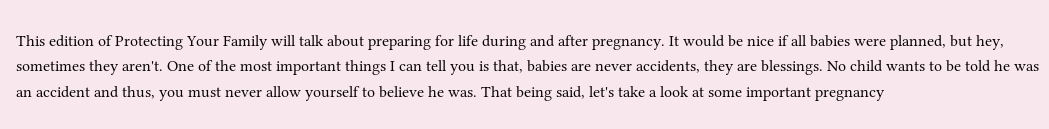This edition of Protecting Your Family will talk about preparing for life during and after pregnancy. It would be nice if all babies were planned, but hey, sometimes they aren't. One of the most important things I can tell you is that, babies are never accidents, they are blessings. No child wants to be told he was an accident and thus, you must never allow yourself to believe he was. That being said, let's take a look at some important pregnancy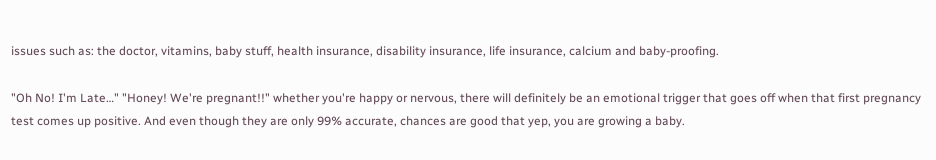issues such as: the doctor, vitamins, baby stuff, health insurance, disability insurance, life insurance, calcium and baby-proofing.

"Oh No! I'm Late…" "Honey! We're pregnant!!" whether you're happy or nervous, there will definitely be an emotional trigger that goes off when that first pregnancy test comes up positive. And even though they are only 99% accurate, chances are good that yep, you are growing a baby.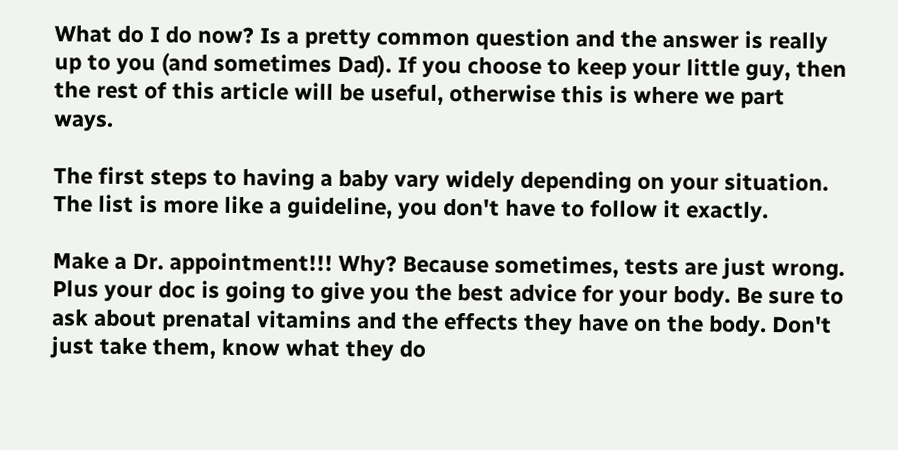What do I do now? Is a pretty common question and the answer is really up to you (and sometimes Dad). If you choose to keep your little guy, then the rest of this article will be useful, otherwise this is where we part ways.

The first steps to having a baby vary widely depending on your situation. The list is more like a guideline, you don't have to follow it exactly.

Make a Dr. appointment!!! Why? Because sometimes, tests are just wrong. Plus your doc is going to give you the best advice for your body. Be sure to ask about prenatal vitamins and the effects they have on the body. Don't just take them, know what they do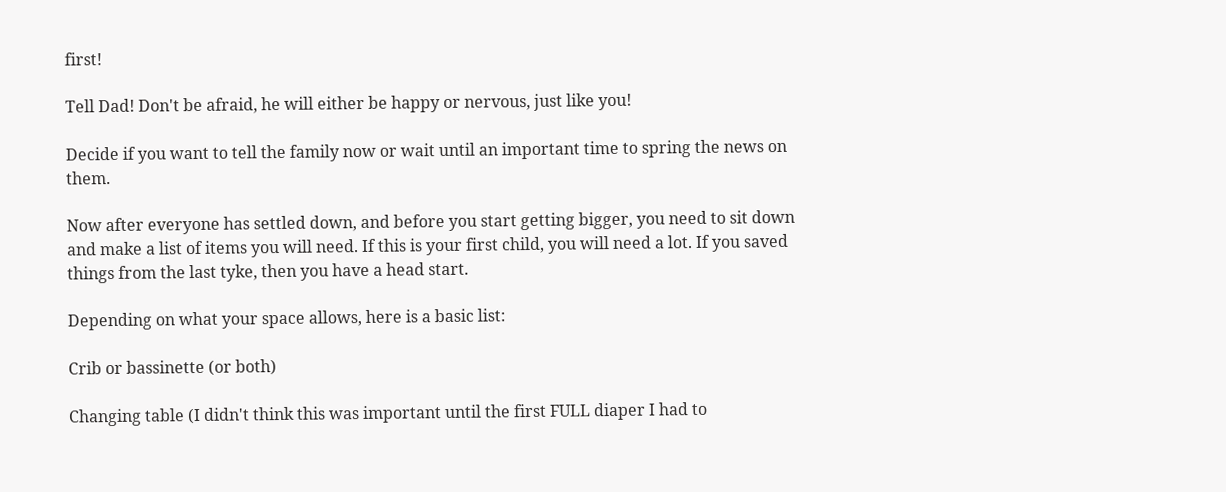first!

Tell Dad! Don't be afraid, he will either be happy or nervous, just like you!

Decide if you want to tell the family now or wait until an important time to spring the news on them.

Now after everyone has settled down, and before you start getting bigger, you need to sit down and make a list of items you will need. If this is your first child, you will need a lot. If you saved things from the last tyke, then you have a head start.

Depending on what your space allows, here is a basic list:

Crib or bassinette (or both)

Changing table (I didn't think this was important until the first FULL diaper I had to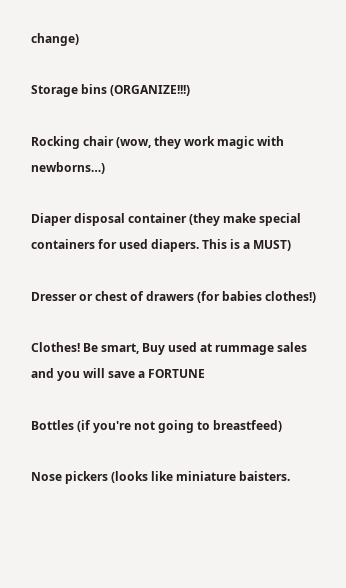change)

Storage bins (ORGANIZE!!!)

Rocking chair (wow, they work magic with newborns…)

Diaper disposal container (they make special containers for used diapers. This is a MUST)

Dresser or chest of drawers (for babies clothes!)

Clothes! Be smart, Buy used at rummage sales and you will save a FORTUNE

Bottles (if you're not going to breastfeed)

Nose pickers (looks like miniature baisters.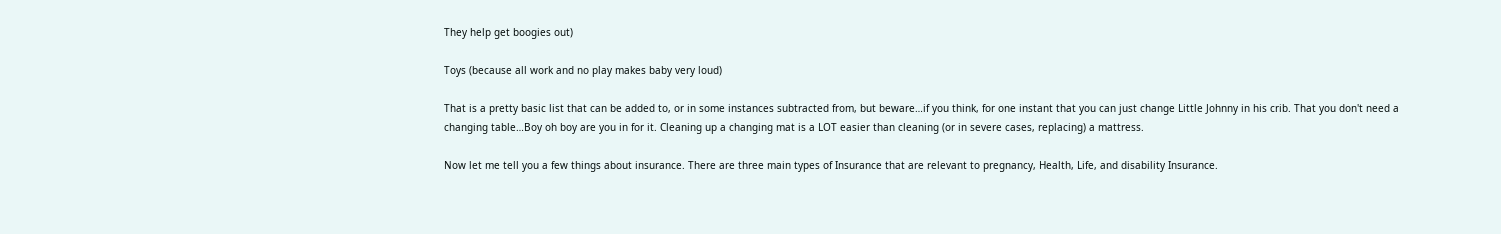They help get boogies out)

Toys (because all work and no play makes baby very loud)

That is a pretty basic list that can be added to, or in some instances subtracted from, but beware…if you think, for one instant that you can just change Little Johnny in his crib. That you don't need a changing table…Boy oh boy are you in for it. Cleaning up a changing mat is a LOT easier than cleaning (or in severe cases, replacing) a mattress.

Now let me tell you a few things about insurance. There are three main types of Insurance that are relevant to pregnancy, Health, Life, and disability Insurance.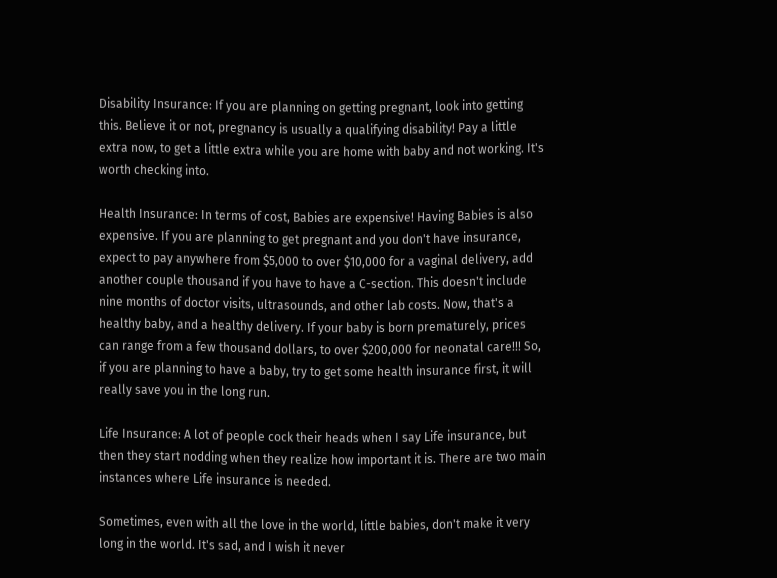Disability Insurance: If you are planning on getting pregnant, look into getting this. Believe it or not, pregnancy is usually a qualifying disability! Pay a little extra now, to get a little extra while you are home with baby and not working. It's worth checking into.

Health Insurance: In terms of cost, Babies are expensive! Having Babies is also expensive. If you are planning to get pregnant and you don't have insurance, expect to pay anywhere from $5,000 to over $10,000 for a vaginal delivery, add another couple thousand if you have to have a C-section. This doesn't include nine months of doctor visits, ultrasounds, and other lab costs. Now, that's a healthy baby, and a healthy delivery. If your baby is born prematurely, prices can range from a few thousand dollars, to over $200,000 for neonatal care!!! So, if you are planning to have a baby, try to get some health insurance first, it will really save you in the long run.

Life Insurance: A lot of people cock their heads when I say Life insurance, but then they start nodding when they realize how important it is. There are two main instances where Life insurance is needed.

Sometimes, even with all the love in the world, little babies, don't make it very long in the world. It's sad, and I wish it never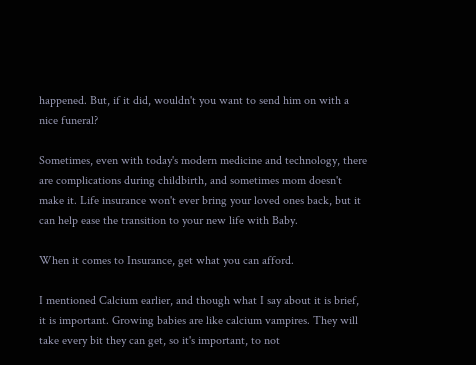happened. But, if it did, wouldn't you want to send him on with a nice funeral?

Sometimes, even with today's modern medicine and technology, there are complications during childbirth, and sometimes mom doesn't make it. Life insurance won't ever bring your loved ones back, but it can help ease the transition to your new life with Baby.

When it comes to Insurance, get what you can afford.

I mentioned Calcium earlier, and though what I say about it is brief, it is important. Growing babies are like calcium vampires. They will take every bit they can get, so it's important, to not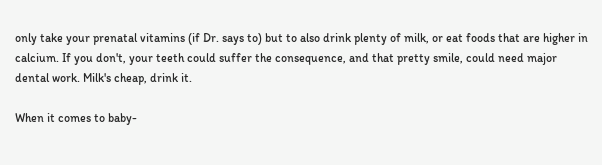only take your prenatal vitamins (if Dr. says to) but to also drink plenty of milk, or eat foods that are higher in calcium. If you don't, your teeth could suffer the consequence, and that pretty smile, could need major dental work. Milk's cheap, drink it.

When it comes to baby-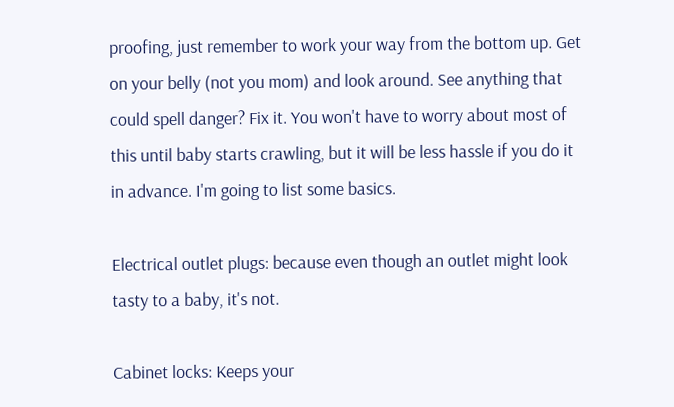proofing, just remember to work your way from the bottom up. Get on your belly (not you mom) and look around. See anything that could spell danger? Fix it. You won't have to worry about most of this until baby starts crawling, but it will be less hassle if you do it in advance. I'm going to list some basics.

Electrical outlet plugs: because even though an outlet might look tasty to a baby, it's not.

Cabinet locks: Keeps your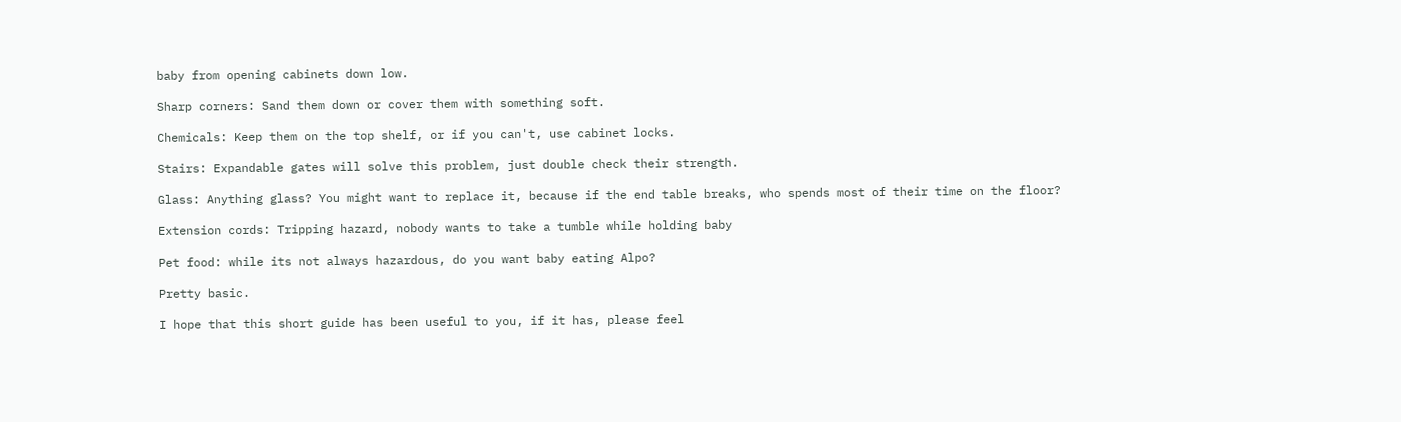baby from opening cabinets down low.

Sharp corners: Sand them down or cover them with something soft.

Chemicals: Keep them on the top shelf, or if you can't, use cabinet locks.

Stairs: Expandable gates will solve this problem, just double check their strength.

Glass: Anything glass? You might want to replace it, because if the end table breaks, who spends most of their time on the floor?

Extension cords: Tripping hazard, nobody wants to take a tumble while holding baby

Pet food: while its not always hazardous, do you want baby eating Alpo?

Pretty basic.

I hope that this short guide has been useful to you, if it has, please feel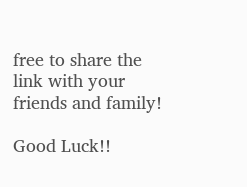free to share the link with your friends and family!

Good Luck!!